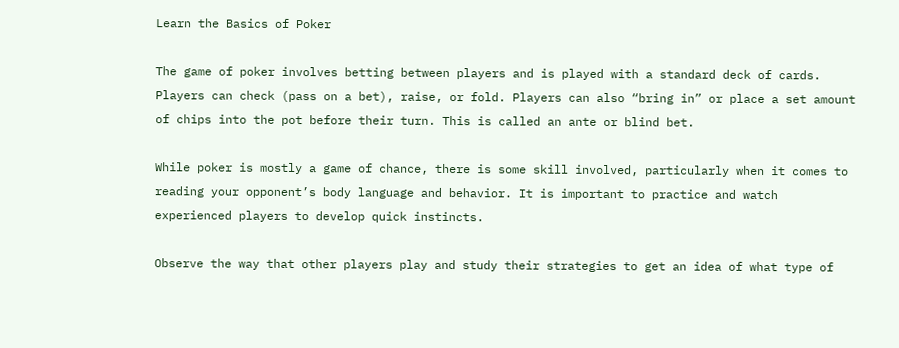Learn the Basics of Poker

The game of poker involves betting between players and is played with a standard deck of cards. Players can check (pass on a bet), raise, or fold. Players can also “bring in” or place a set amount of chips into the pot before their turn. This is called an ante or blind bet.

While poker is mostly a game of chance, there is some skill involved, particularly when it comes to reading your opponent’s body language and behavior. It is important to practice and watch experienced players to develop quick instincts.

Observe the way that other players play and study their strategies to get an idea of what type of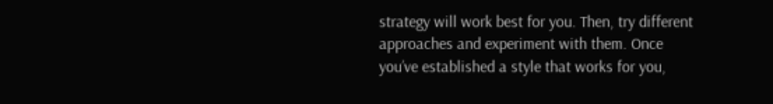strategy will work best for you. Then, try different approaches and experiment with them. Once you’ve established a style that works for you,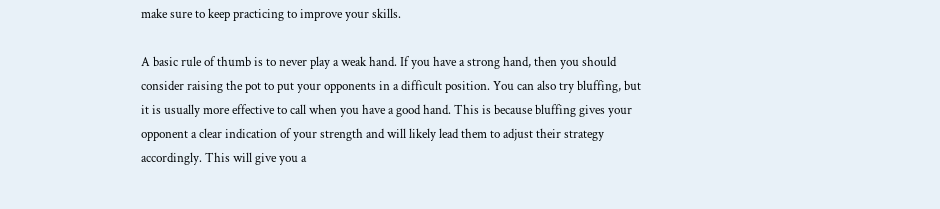make sure to keep practicing to improve your skills.

A basic rule of thumb is to never play a weak hand. If you have a strong hand, then you should consider raising the pot to put your opponents in a difficult position. You can also try bluffing, but it is usually more effective to call when you have a good hand. This is because bluffing gives your opponent a clear indication of your strength and will likely lead them to adjust their strategy accordingly. This will give you a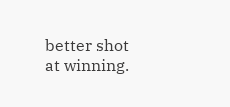better shot at winning.